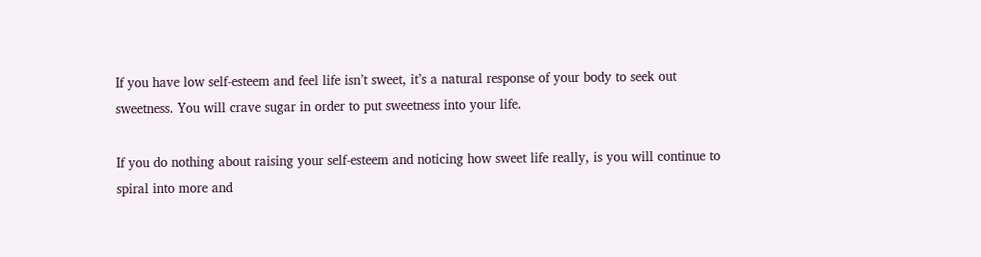If you have low self-esteem and feel life isn’t sweet, it’s a natural response of your body to seek out sweetness. You will crave sugar in order to put sweetness into your life.

If you do nothing about raising your self-esteem and noticing how sweet life really, is you will continue to spiral into more and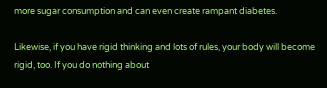more sugar consumption and can even create rampant diabetes.

Likewise, if you have rigid thinking and lots of rules, your body will become rigid, too. If you do nothing about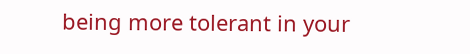being more tolerant in your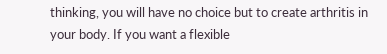thinking, you will have no choice but to create arthritis in your body. If you want a flexible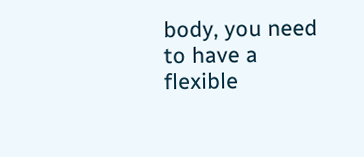body, you need to have a flexible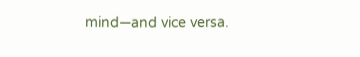mind—and vice versa.